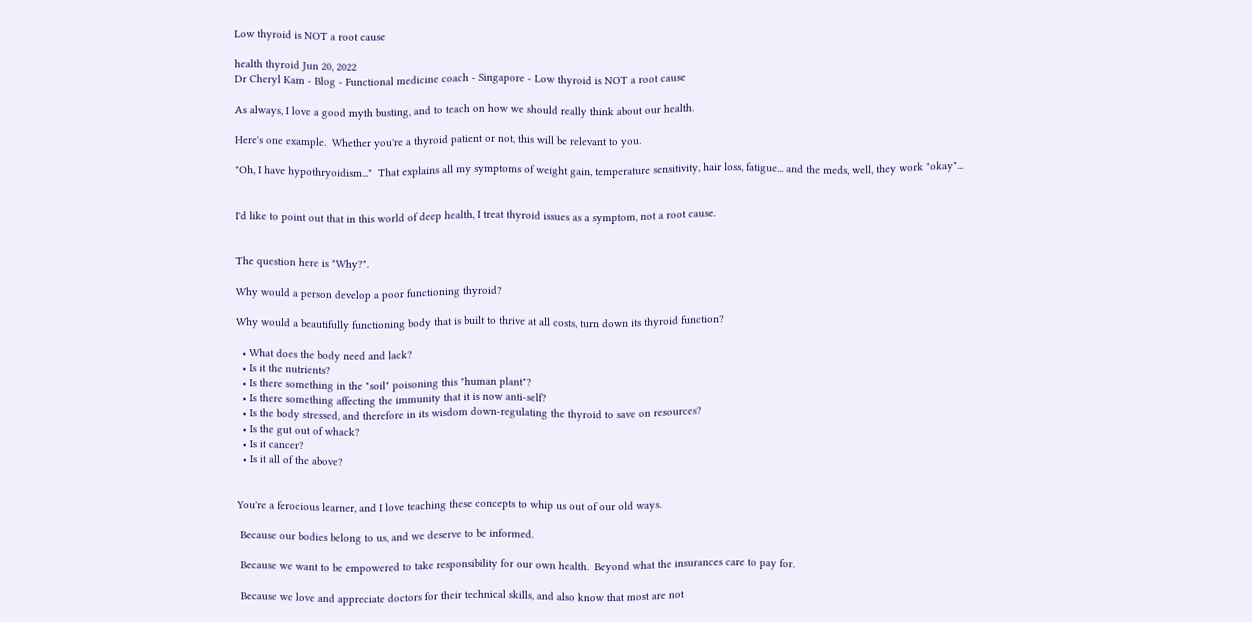Low thyroid is NOT a root cause

health thyroid Jun 20, 2022
Dr Cheryl Kam - Blog - Functional medicine coach - Singapore - Low thyroid is NOT a root cause

As always, I love a good myth busting, and to teach on how we should really think about our health.

Here's one example.  Whether you're a thyroid patient or not, this will be relevant to you.

"Oh, I have hypothryoidism..."  That explains all my symptoms of weight gain, temperature sensitivity, hair loss, fatigue... and the meds, well, they work "okay"...


I'd like to point out that in this world of deep health, I treat thyroid issues as a symptom, not a root cause.


The question here is "Why?".

Why would a person develop a poor functioning thyroid?

Why would a beautifully functioning body that is built to thrive at all costs, turn down its thyroid function?

  • What does the body need and lack?
  • Is it the nutrients?
  • Is there something in the "soil" poisoning this "human plant"?
  • Is there something affecting the immunity that it is now anti-self?
  • Is the body stressed, and therefore in its wisdom down-regulating the thyroid to save on resources?
  • Is the gut out of whack?
  • Is it cancer?
  • Is it all of the above?


You're a ferocious learner, and I love teaching these concepts to whip us out of our old ways.

 Because our bodies belong to us, and we deserve to be informed.

 Because we want to be empowered to take responsibility for our own health.  Beyond what the insurances care to pay for.

 Because we love and appreciate doctors for their technical skills, and also know that most are not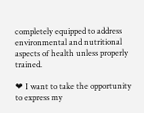completely equipped to address environmental and nutritional aspects of health unless properly trained.

❤ I want to take the opportunity to express my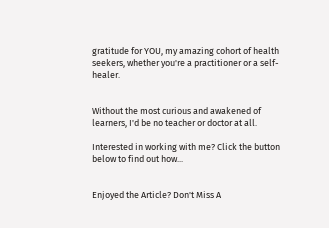gratitude for YOU, my amazing cohort of health seekers, whether you're a practitioner or a self-healer.


Without the most curious and awakened of learners, I'd be no teacher or doctor at all.

Interested in working with me? Click the button below to find out how...


Enjoyed the Article? Don't Miss A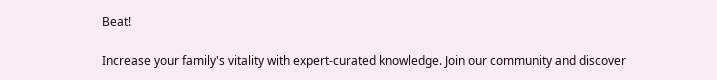Beat!

Increase your family's vitality with expert-curated knowledge. Join our community and discover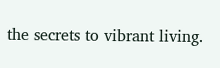the secrets to vibrant living.